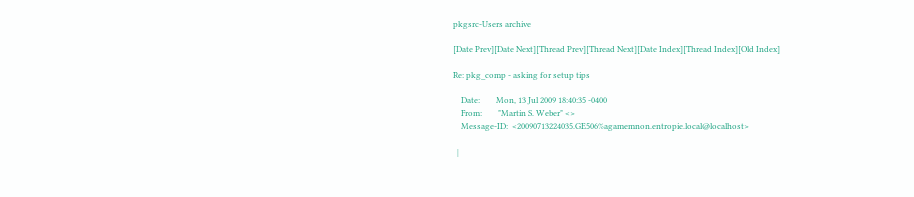pkgsrc-Users archive

[Date Prev][Date Next][Thread Prev][Thread Next][Date Index][Thread Index][Old Index]

Re: pkg_comp - asking for setup tips

    Date:        Mon, 13 Jul 2009 18:40:35 -0400
    From:        "Martin S. Weber" <>
    Message-ID:  <20090713224035.GE506%agamemnon.entropie.local@localhost>

  |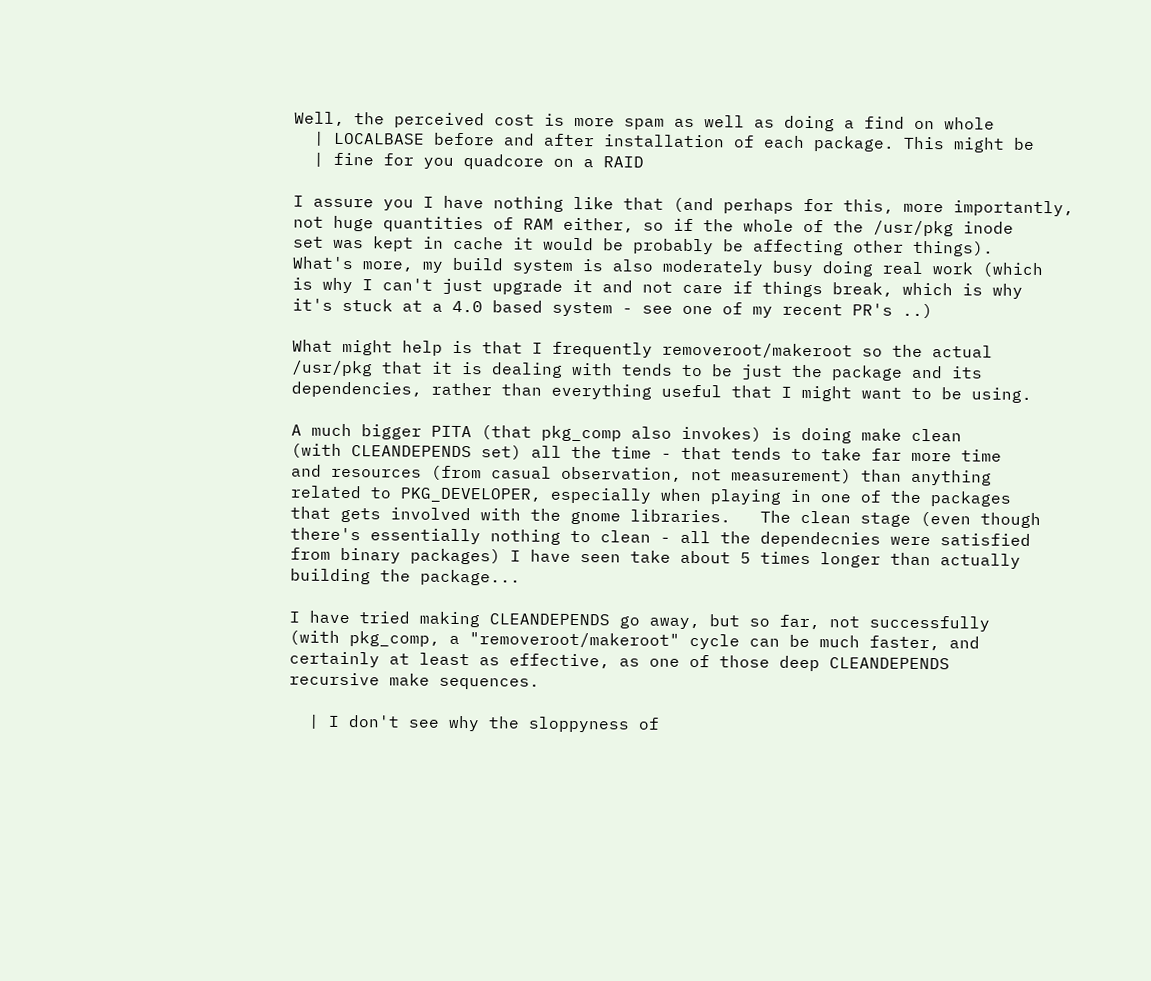Well, the perceived cost is more spam as well as doing a find on whole
  | LOCALBASE before and after installation of each package. This might be
  | fine for you quadcore on a RAID

I assure you I have nothing like that (and perhaps for this, more importantly,
not huge quantities of RAM either, so if the whole of the /usr/pkg inode
set was kept in cache it would be probably be affecting other things).
What's more, my build system is also moderately busy doing real work (which
is why I can't just upgrade it and not care if things break, which is why
it's stuck at a 4.0 based system - see one of my recent PR's ..)

What might help is that I frequently removeroot/makeroot so the actual
/usr/pkg that it is dealing with tends to be just the package and its
dependencies, rather than everything useful that I might want to be using.

A much bigger PITA (that pkg_comp also invokes) is doing make clean
(with CLEANDEPENDS set) all the time - that tends to take far more time
and resources (from casual observation, not measurement) than anything
related to PKG_DEVELOPER, especially when playing in one of the packages
that gets involved with the gnome libraries.   The clean stage (even though
there's essentially nothing to clean - all the dependecnies were satisfied
from binary packages) I have seen take about 5 times longer than actually
building the package...

I have tried making CLEANDEPENDS go away, but so far, not successfully
(with pkg_comp, a "removeroot/makeroot" cycle can be much faster, and
certainly at least as effective, as one of those deep CLEANDEPENDS
recursive make sequences.

  | I don't see why the sloppyness of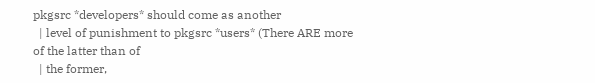pkgsrc *developers* should come as another
  | level of punishment to pkgsrc *users* (There ARE more of the latter than of
  | the former,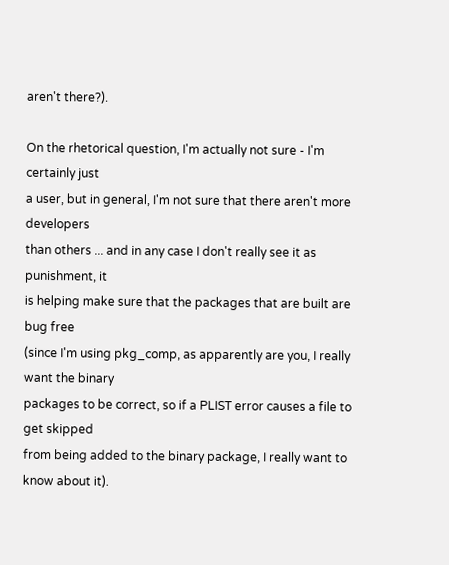aren't there?).

On the rhetorical question, I'm actually not sure - I'm certainly just
a user, but in general, I'm not sure that there aren't more developers
than others ... and in any case I don't really see it as punishment, it
is helping make sure that the packages that are built are bug free
(since I'm using pkg_comp, as apparently are you, I really want the binary
packages to be correct, so if a PLIST error causes a file to get skipped
from being added to the binary package, I really want to know about it).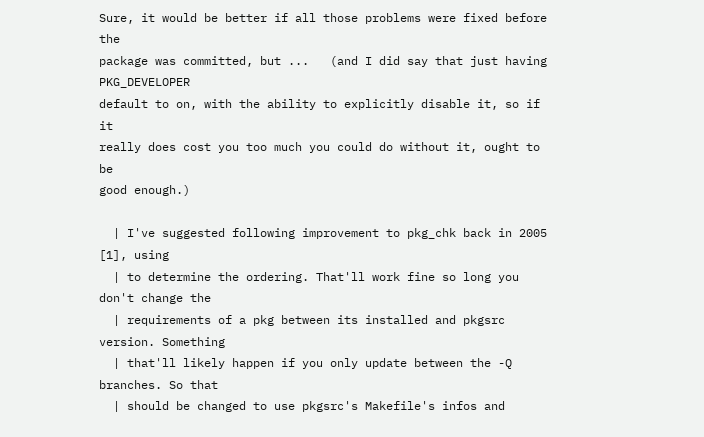Sure, it would be better if all those problems were fixed before the
package was committed, but ...   (and I did say that just having PKG_DEVELOPER
default to on, with the ability to explicitly disable it, so if it
really does cost you too much you could do without it, ought to be
good enough.)

  | I've suggested following improvement to pkg_chk back in 2005 [1], using
  | to determine the ordering. That'll work fine so long you don't change the
  | requirements of a pkg between its installed and pkgsrc version. Something
  | that'll likely happen if you only update between the -Q branches. So that
  | should be changed to use pkgsrc's Makefile's infos and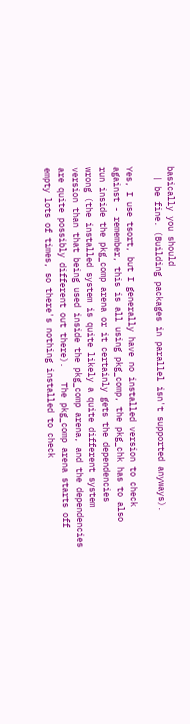basically you should
  | be fine. (Building packages in parallel isn't supported anyways).

Yes, I use tsort, but I generally have no installed version to check
against - remember, this is all using pkg_comp, the pkg_chk has to also
run inside the pkg_comp arena or it certainly gets the dependencies
wrong (the installed system is quite likely a quite different system
version than that being used inside the pkg_comp arena, and the dependencies
are quite possibly different out there).   The pkg_comp arena starts off
empty lots of times, so there's nothing installed to check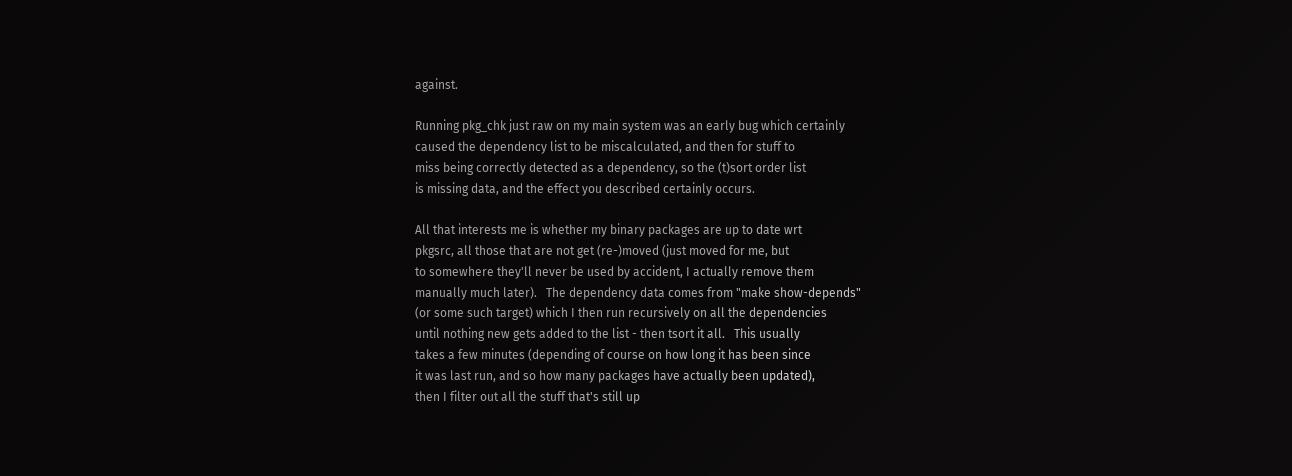against.

Running pkg_chk just raw on my main system was an early bug which certainly
caused the dependency list to be miscalculated, and then for stuff to
miss being correctly detected as a dependency, so the (t)sort order list
is missing data, and the effect you described certainly occurs.

All that interests me is whether my binary packages are up to date wrt
pkgsrc, all those that are not get (re-)moved (just moved for me, but
to somewhere they'll never be used by accident, I actually remove them
manually much later).   The dependency data comes from "make show-depends"
(or some such target) which I then run recursively on all the dependencies
until nothing new gets added to the list - then tsort it all.   This usually
takes a few minutes (depending of course on how long it has been since
it was last run, and so how many packages have actually been updated),
then I filter out all the stuff that's still up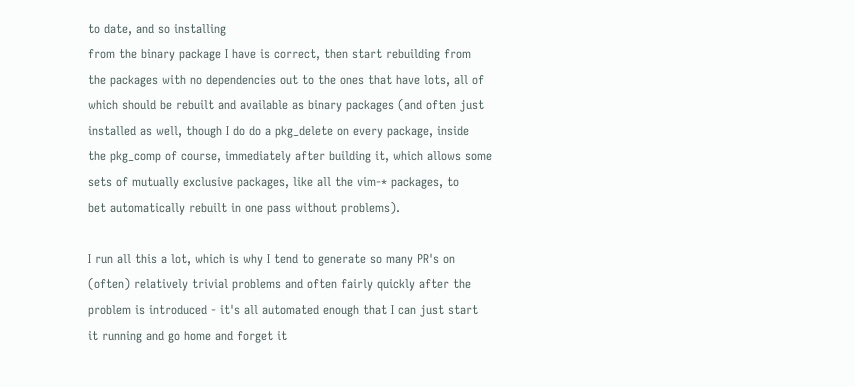to date, and so installing
from the binary package I have is correct, then start rebuilding from
the packages with no dependencies out to the ones that have lots, all of
which should be rebuilt and available as binary packages (and often just
installed as well, though I do do a pkg_delete on every package, inside
the pkg_comp of course, immediately after building it, which allows some
sets of mutually exclusive packages, like all the vim-* packages, to
bet automatically rebuilt in one pass without problems).

I run all this a lot, which is why I tend to generate so many PR's on
(often) relatively trivial problems and often fairly quickly after the
problem is introduced - it's all automated enough that I can just start
it running and go home and forget it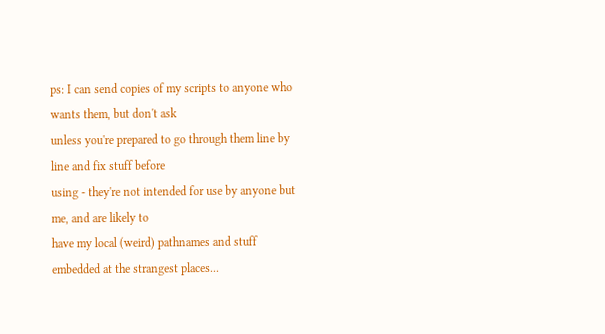ps: I can send copies of my scripts to anyone who wants them, but don't ask
unless you're prepared to go through them line by line and fix stuff before
using - they're not intended for use by anyone but me, and are likely to
have my local (weird) pathnames and stuff embedded at the strangest places...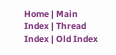Home | Main Index | Thread Index | Old Index